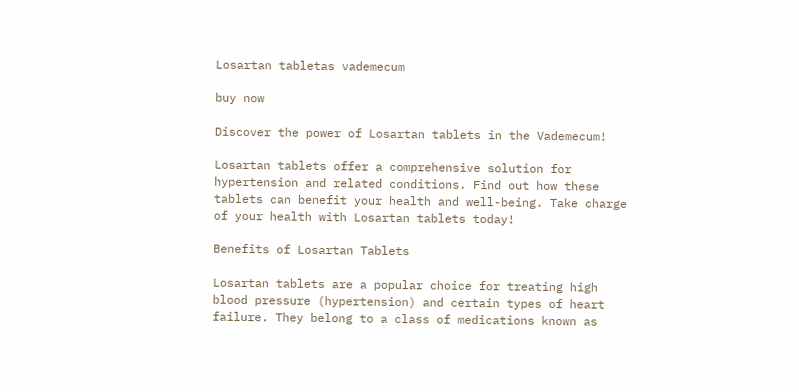Losartan tabletas vademecum

buy now

Discover the power of Losartan tablets in the Vademecum!

Losartan tablets offer a comprehensive solution for hypertension and related conditions. Find out how these tablets can benefit your health and well-being. Take charge of your health with Losartan tablets today!

Benefits of Losartan Tablets

Losartan tablets are a popular choice for treating high blood pressure (hypertension) and certain types of heart failure. They belong to a class of medications known as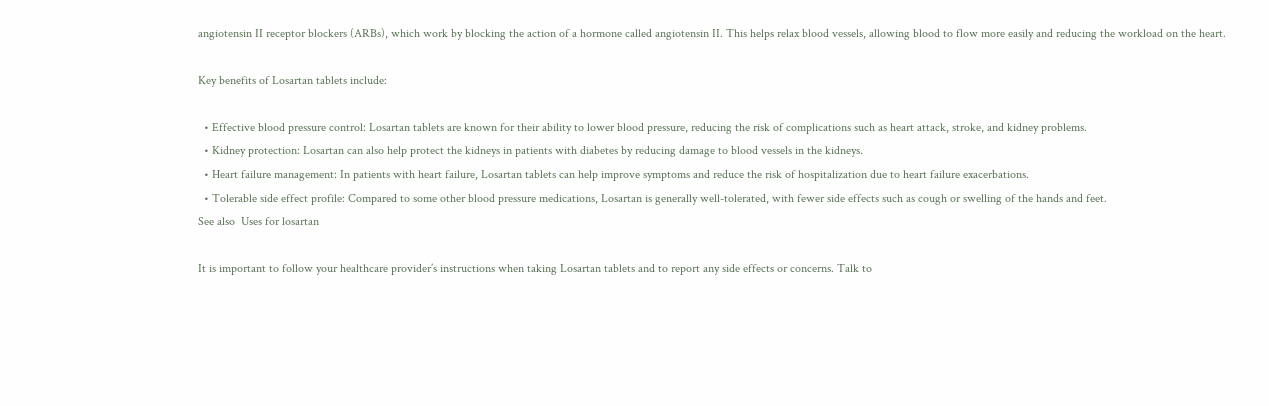angiotensin II receptor blockers (ARBs), which work by blocking the action of a hormone called angiotensin II. This helps relax blood vessels, allowing blood to flow more easily and reducing the workload on the heart.

Key benefits of Losartan tablets include:

  • Effective blood pressure control: Losartan tablets are known for their ability to lower blood pressure, reducing the risk of complications such as heart attack, stroke, and kidney problems.
  • Kidney protection: Losartan can also help protect the kidneys in patients with diabetes by reducing damage to blood vessels in the kidneys.
  • Heart failure management: In patients with heart failure, Losartan tablets can help improve symptoms and reduce the risk of hospitalization due to heart failure exacerbations.
  • Tolerable side effect profile: Compared to some other blood pressure medications, Losartan is generally well-tolerated, with fewer side effects such as cough or swelling of the hands and feet.
See also  Uses for losartan

It is important to follow your healthcare provider’s instructions when taking Losartan tablets and to report any side effects or concerns. Talk to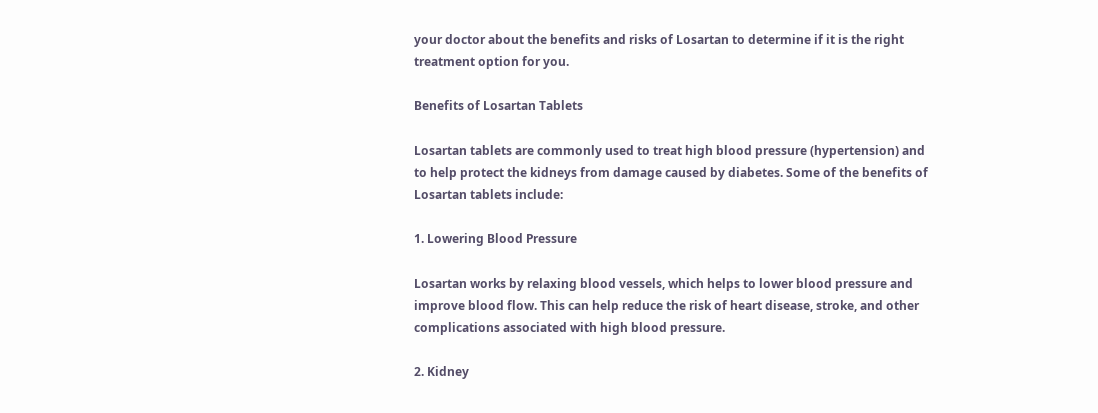your doctor about the benefits and risks of Losartan to determine if it is the right treatment option for you.

Benefits of Losartan Tablets

Losartan tablets are commonly used to treat high blood pressure (hypertension) and to help protect the kidneys from damage caused by diabetes. Some of the benefits of Losartan tablets include:

1. Lowering Blood Pressure

Losartan works by relaxing blood vessels, which helps to lower blood pressure and improve blood flow. This can help reduce the risk of heart disease, stroke, and other complications associated with high blood pressure.

2. Kidney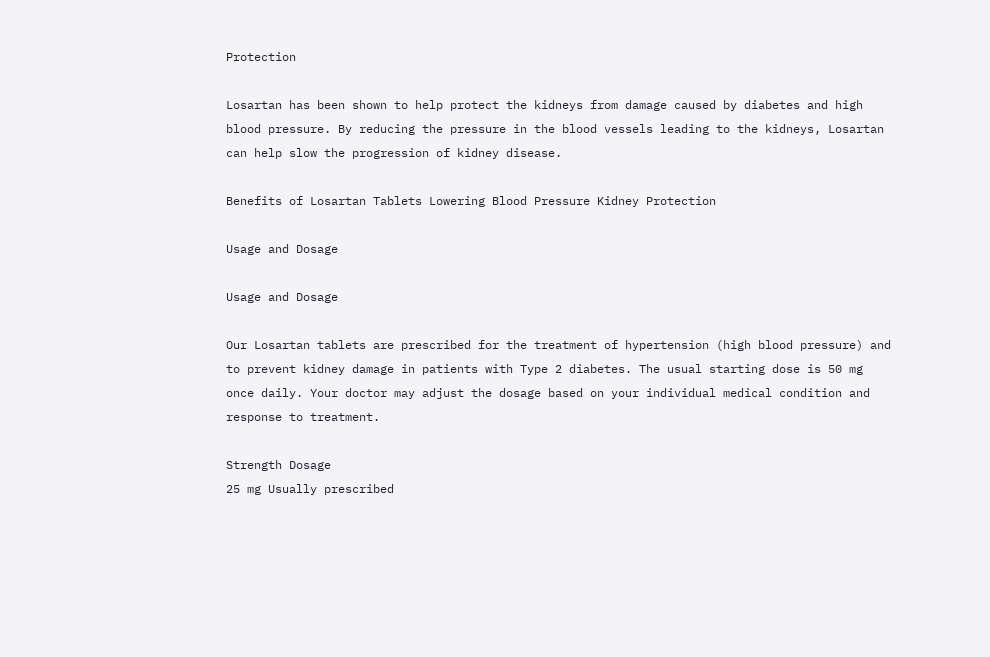Protection

Losartan has been shown to help protect the kidneys from damage caused by diabetes and high blood pressure. By reducing the pressure in the blood vessels leading to the kidneys, Losartan can help slow the progression of kidney disease.

Benefits of Losartan Tablets Lowering Blood Pressure Kidney Protection

Usage and Dosage

Usage and Dosage

Our Losartan tablets are prescribed for the treatment of hypertension (high blood pressure) and to prevent kidney damage in patients with Type 2 diabetes. The usual starting dose is 50 mg once daily. Your doctor may adjust the dosage based on your individual medical condition and response to treatment.

Strength Dosage
25 mg Usually prescribed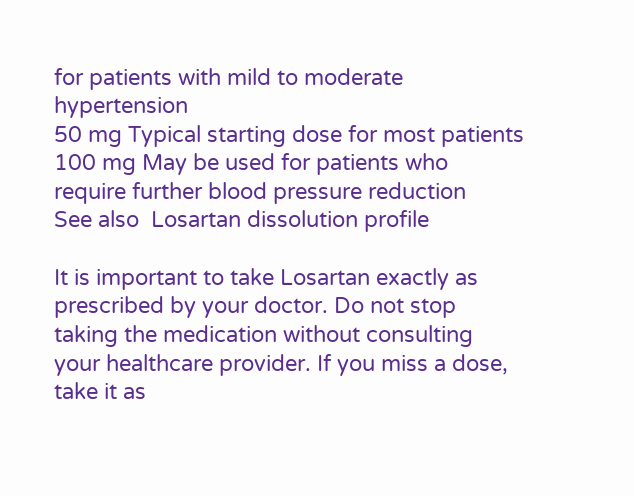for patients with mild to moderate hypertension
50 mg Typical starting dose for most patients
100 mg May be used for patients who require further blood pressure reduction
See also  Losartan dissolution profile

It is important to take Losartan exactly as prescribed by your doctor. Do not stop taking the medication without consulting your healthcare provider. If you miss a dose, take it as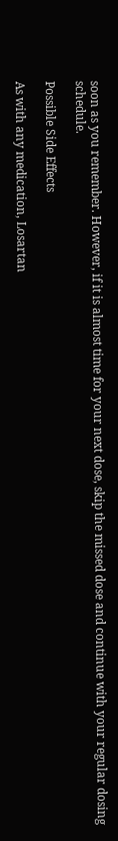soon as you remember. However, if it is almost time for your next dose, skip the missed dose and continue with your regular dosing schedule.

Possible Side Effects

As with any medication, Losartan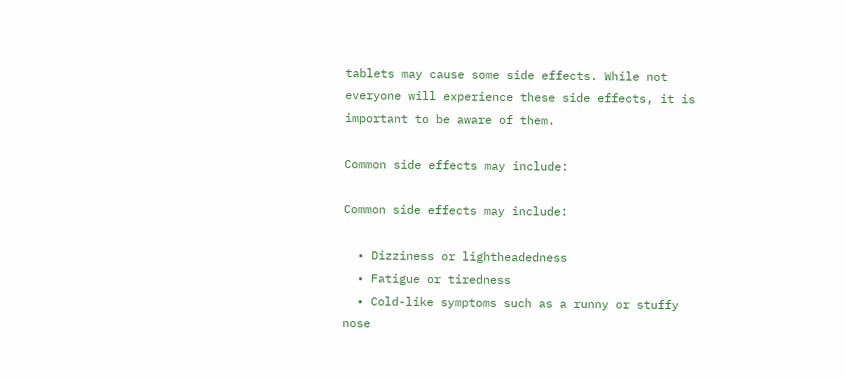tablets may cause some side effects. While not everyone will experience these side effects, it is important to be aware of them.

Common side effects may include:

Common side effects may include:

  • Dizziness or lightheadedness
  • Fatigue or tiredness
  • Cold-like symptoms such as a runny or stuffy nose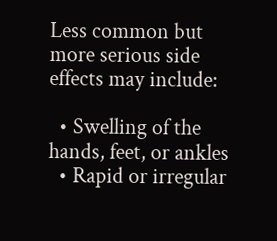Less common but more serious side effects may include:

  • Swelling of the hands, feet, or ankles
  • Rapid or irregular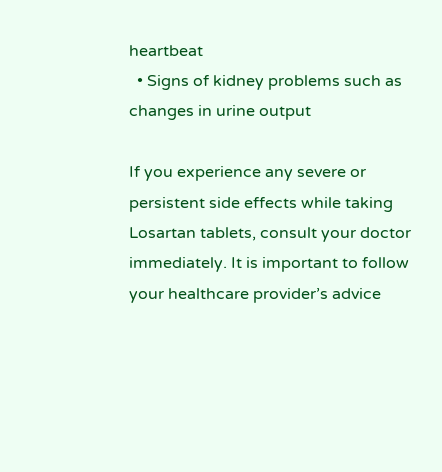heartbeat
  • Signs of kidney problems such as changes in urine output

If you experience any severe or persistent side effects while taking Losartan tablets, consult your doctor immediately. It is important to follow your healthcare provider’s advice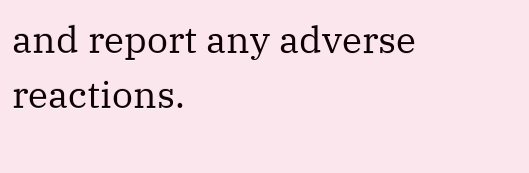and report any adverse reactions.